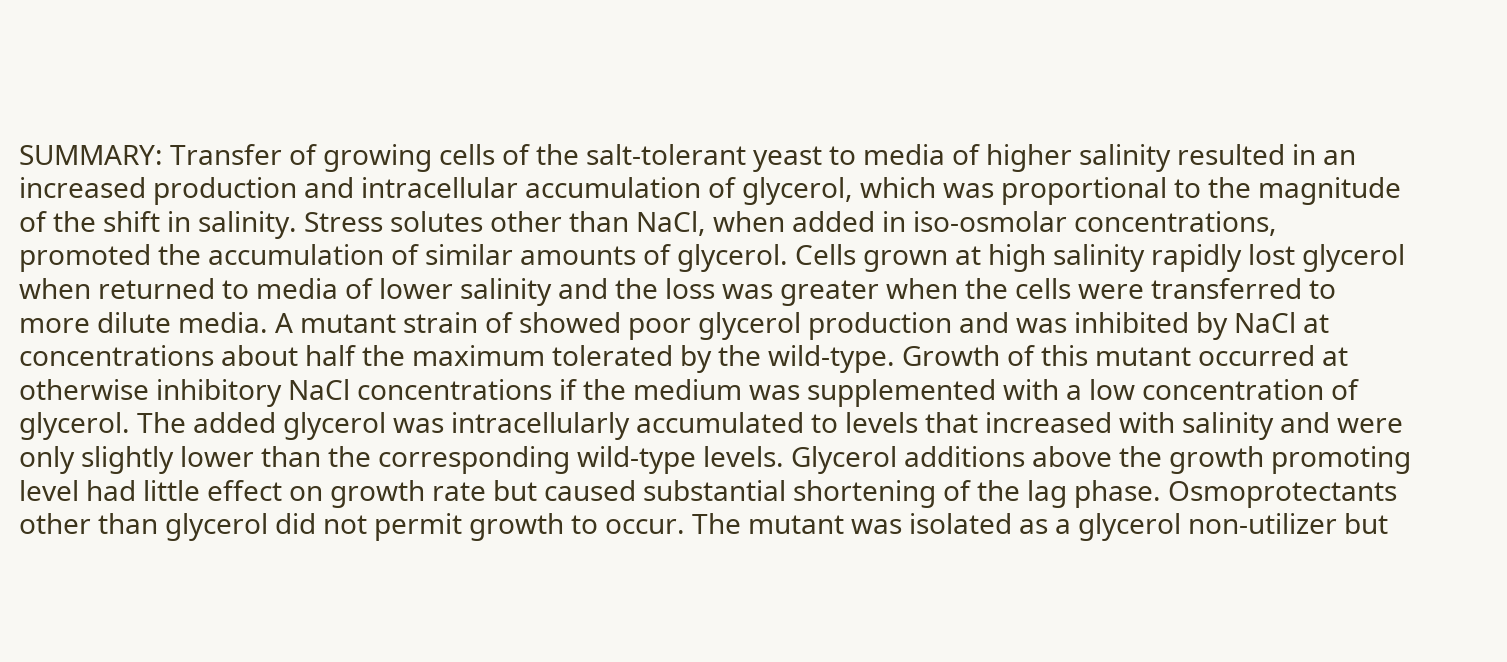SUMMARY: Transfer of growing cells of the salt-tolerant yeast to media of higher salinity resulted in an increased production and intracellular accumulation of glycerol, which was proportional to the magnitude of the shift in salinity. Stress solutes other than NaCl, when added in iso-osmolar concentrations, promoted the accumulation of similar amounts of glycerol. Cells grown at high salinity rapidly lost glycerol when returned to media of lower salinity and the loss was greater when the cells were transferred to more dilute media. A mutant strain of showed poor glycerol production and was inhibited by NaCl at concentrations about half the maximum tolerated by the wild-type. Growth of this mutant occurred at otherwise inhibitory NaCl concentrations if the medium was supplemented with a low concentration of glycerol. The added glycerol was intracellularly accumulated to levels that increased with salinity and were only slightly lower than the corresponding wild-type levels. Glycerol additions above the growth promoting level had little effect on growth rate but caused substantial shortening of the lag phase. Osmoprotectants other than glycerol did not permit growth to occur. The mutant was isolated as a glycerol non-utilizer but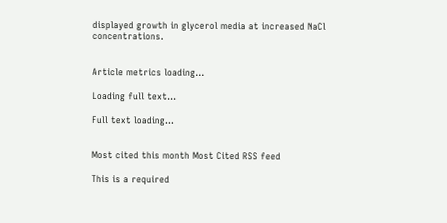displayed growth in glycerol media at increased NaCl concentrations.


Article metrics loading...

Loading full text...

Full text loading...


Most cited this month Most Cited RSS feed

This is a required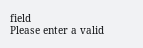field
Please enter a valid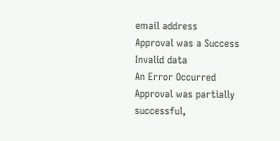email address
Approval was a Success
Invalid data
An Error Occurred
Approval was partially successful,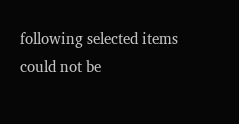following selected items could not be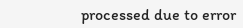processed due to error